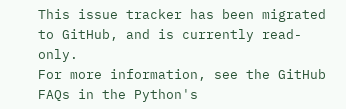This issue tracker has been migrated to GitHub, and is currently read-only.
For more information, see the GitHub FAQs in the Python's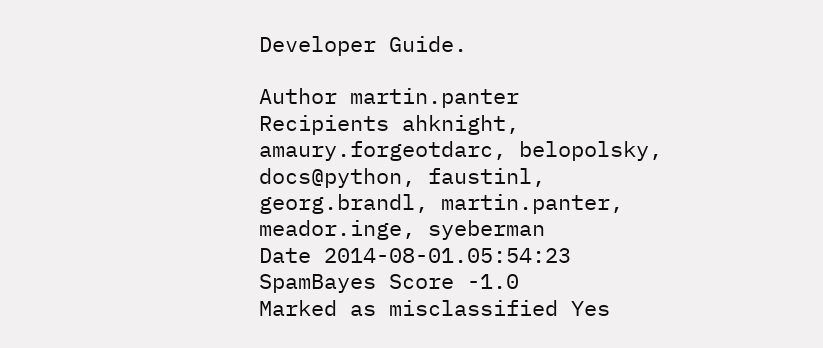Developer Guide.

Author martin.panter
Recipients ahknight, amaury.forgeotdarc, belopolsky, docs@python, faustinl, georg.brandl, martin.panter, meador.inge, syeberman
Date 2014-08-01.05:54:23
SpamBayes Score -1.0
Marked as misclassified Yes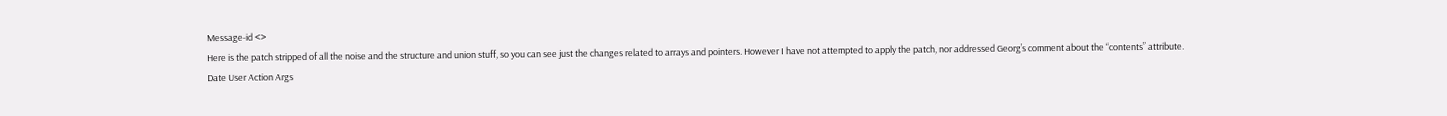Message-id <>
Here is the patch stripped of all the noise and the structure and union stuff, so you can see just the changes related to arrays and pointers. However I have not attempted to apply the patch, nor addressed Georg’s comment about the “contents” attribute.
Date User Action Args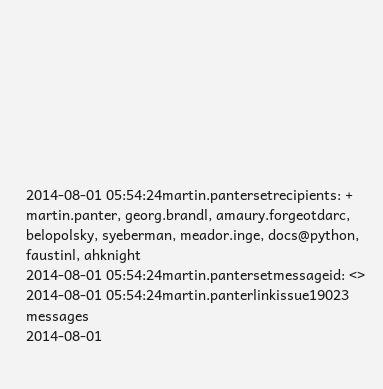2014-08-01 05:54:24martin.pantersetrecipients: + martin.panter, georg.brandl, amaury.forgeotdarc, belopolsky, syeberman, meador.inge, docs@python, faustinl, ahknight
2014-08-01 05:54:24martin.pantersetmessageid: <>
2014-08-01 05:54:24martin.panterlinkissue19023 messages
2014-08-01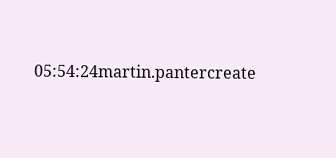05:54:24martin.pantercreate